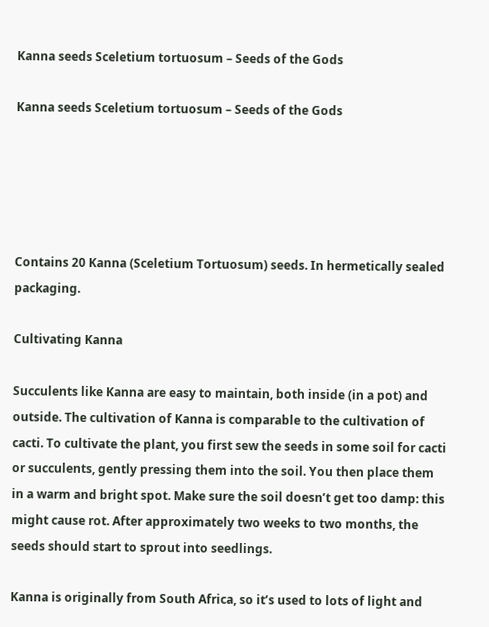Kanna seeds Sceletium tortuosum – Seeds of the Gods

Kanna seeds Sceletium tortuosum – Seeds of the Gods





Contains 20 Kanna (Sceletium Tortuosum) seeds. In hermetically sealed packaging.

Cultivating Kanna

Succulents like Kanna are easy to maintain, both inside (in a pot) and outside. The cultivation of Kanna is comparable to the cultivation of cacti. To cultivate the plant, you first sew the seeds in some soil for cacti or succulents, gently pressing them into the soil. You then place them in a warm and bright spot. Make sure the soil doesn’t get too damp: this might cause rot. After approximately two weeks to two months, the seeds should start to sprout into seedlings.

Kanna is originally from South Africa, so it’s used to lots of light and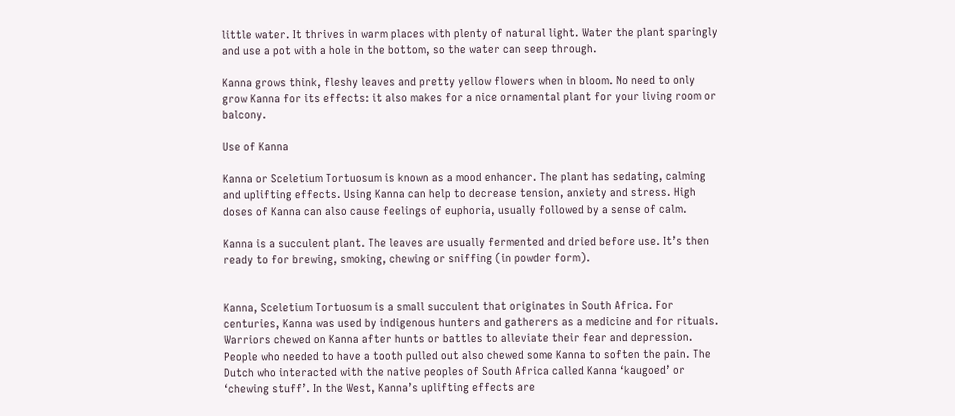little water. It thrives in warm places with plenty of natural light. Water the plant sparingly and use a pot with a hole in the bottom, so the water can seep through.

Kanna grows think, fleshy leaves and pretty yellow flowers when in bloom. No need to only grow Kanna for its effects: it also makes for a nice ornamental plant for your living room or balcony.

Use of Kanna

Kanna or Sceletium Tortuosum is known as a mood enhancer. The plant has sedating, calming and uplifting effects. Using Kanna can help to decrease tension, anxiety and stress. High doses of Kanna can also cause feelings of euphoria, usually followed by a sense of calm.

Kanna is a succulent plant. The leaves are usually fermented and dried before use. It’s then ready to for brewing, smoking, chewing or sniffing (in powder form).


Kanna, Sceletium Tortuosum is a small succulent that originates in South Africa. For centuries, Kanna was used by indigenous hunters and gatherers as a medicine and for rituals. Warriors chewed on Kanna after hunts or battles to alleviate their fear and depression. People who needed to have a tooth pulled out also chewed some Kanna to soften the pain. The Dutch who interacted with the native peoples of South Africa called Kanna ‘kaugoed’ or ‘chewing stuff’. In the West, Kanna’s uplifting effects are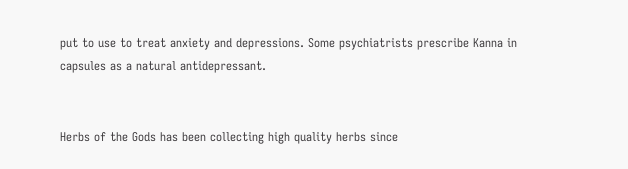put to use to treat anxiety and depressions. Some psychiatrists prescribe Kanna in capsules as a natural antidepressant.


Herbs of the Gods has been collecting high quality herbs since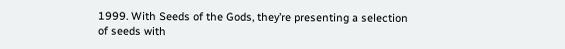1999. With Seeds of the Gods, they’re presenting a selection of seeds with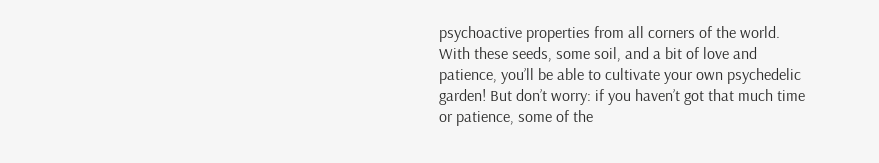psychoactive properties from all corners of the world. With these seeds, some soil, and a bit of love and patience, you’ll be able to cultivate your own psychedelic garden! But don’t worry: if you haven’t got that much time or patience, some of the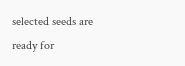selected seeds are ready for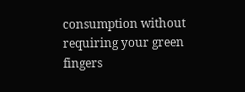consumption without requiring your green fingers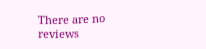There are no reviews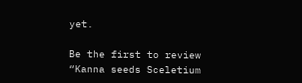yet.

Be the first to review “Kanna seeds Sceletium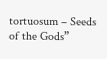tortuosum – Seeds of the Gods”